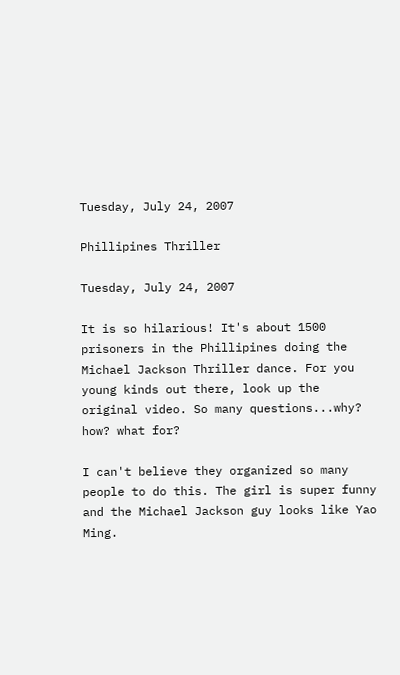Tuesday, July 24, 2007

Phillipines Thriller

Tuesday, July 24, 2007

It is so hilarious! It's about 1500 prisoners in the Phillipines doing the Michael Jackson Thriller dance. For you young kinds out there, look up the original video. So many questions...why? how? what for?

I can't believe they organized so many people to do this. The girl is super funny and the Michael Jackson guy looks like Yao Ming.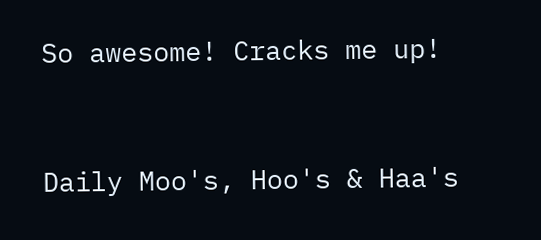So awesome! Cracks me up!


Daily Moo's, Hoo's & Haa's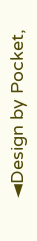◄Design by Pocket,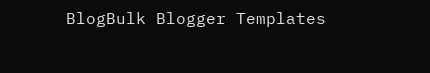BlogBulk Blogger Templates